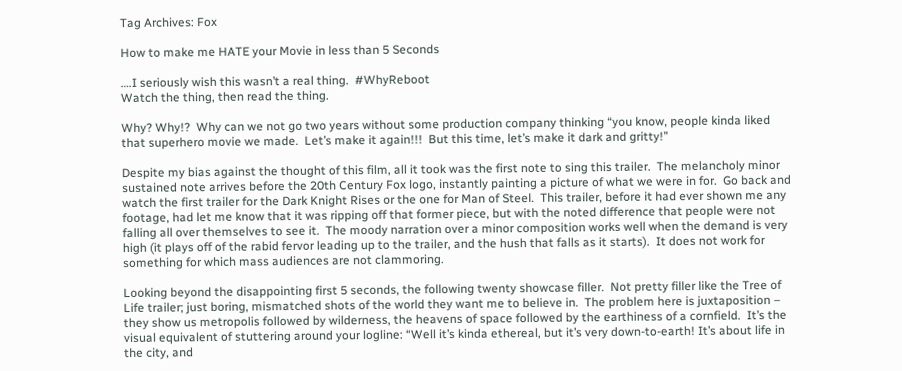Tag Archives: Fox

How to make me HATE your Movie in less than 5 Seconds

….I seriously wish this wasn’t a real thing.  #WhyReboot
Watch the thing, then read the thing.

Why? Why!?  Why can we not go two years without some production company thinking “you know, people kinda liked that superhero movie we made.  Let’s make it again!!!  But this time, let’s make it dark and gritty!”

Despite my bias against the thought of this film, all it took was the first note to sing this trailer.  The melancholy minor sustained note arrives before the 20th Century Fox logo, instantly painting a picture of what we were in for.  Go back and watch the first trailer for the Dark Knight Rises or the one for Man of Steel.  This trailer, before it had ever shown me any footage, had let me know that it was ripping off that former piece, but with the noted difference that people were not falling all over themselves to see it.  The moody narration over a minor composition works well when the demand is very high (it plays off of the rabid fervor leading up to the trailer, and the hush that falls as it starts).  It does not work for something for which mass audiences are not clammoring.

Looking beyond the disappointing first 5 seconds, the following twenty showcase filler.  Not pretty filler like the Tree of Life trailer; just boring, mismatched shots of the world they want me to believe in.  The problem here is juxtaposition – they show us metropolis followed by wilderness, the heavens of space followed by the earthiness of a cornfield.  It’s the visual equivalent of stuttering around your logline: “Well it’s kinda ethereal, but it’s very down-to-earth! It’s about life in the city, and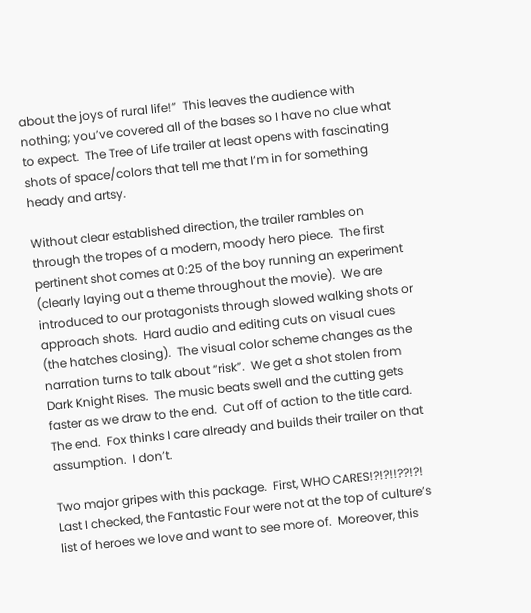about the joys of rural life!”  This leaves the audience with nothing; you’ve covered all of the bases so I have no clue what to expect.  The Tree of Life trailer at least opens with fascinating shots of space/colors that tell me that I’m in for something heady and artsy.

Without clear established direction, the trailer rambles on through the tropes of a modern, moody hero piece.  The first pertinent shot comes at 0:25 of the boy running an experiment (clearly laying out a theme throughout the movie).  We are introduced to our protagonists through slowed walking shots or approach shots.  Hard audio and editing cuts on visual cues (the hatches closing).  The visual color scheme changes as the narration turns to talk about “risk”.  We get a shot stolen from Dark Knight Rises.  The music beats swell and the cutting gets faster as we draw to the end.  Cut off of action to the title card.  The end.  Fox thinks I care already and builds their trailer on that assumption.  I don’t.

Two major gripes with this package.  First, WHO CARES!?!?!!??!?!  Last I checked, the Fantastic Four were not at the top of culture’s list of heroes we love and want to see more of.  Moreover, this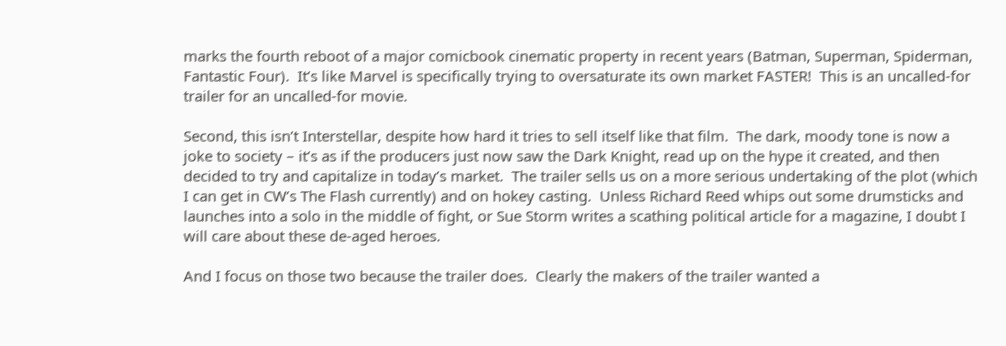marks the fourth reboot of a major comicbook cinematic property in recent years (Batman, Superman, Spiderman, Fantastic Four).  It’s like Marvel is specifically trying to oversaturate its own market FASTER!  This is an uncalled-for trailer for an uncalled-for movie.

Second, this isn’t Interstellar, despite how hard it tries to sell itself like that film.  The dark, moody tone is now a joke to society – it’s as if the producers just now saw the Dark Knight, read up on the hype it created, and then decided to try and capitalize in today’s market.  The trailer sells us on a more serious undertaking of the plot (which I can get in CW’s The Flash currently) and on hokey casting.  Unless Richard Reed whips out some drumsticks and launches into a solo in the middle of fight, or Sue Storm writes a scathing political article for a magazine, I doubt I will care about these de-aged heroes.

And I focus on those two because the trailer does.  Clearly the makers of the trailer wanted a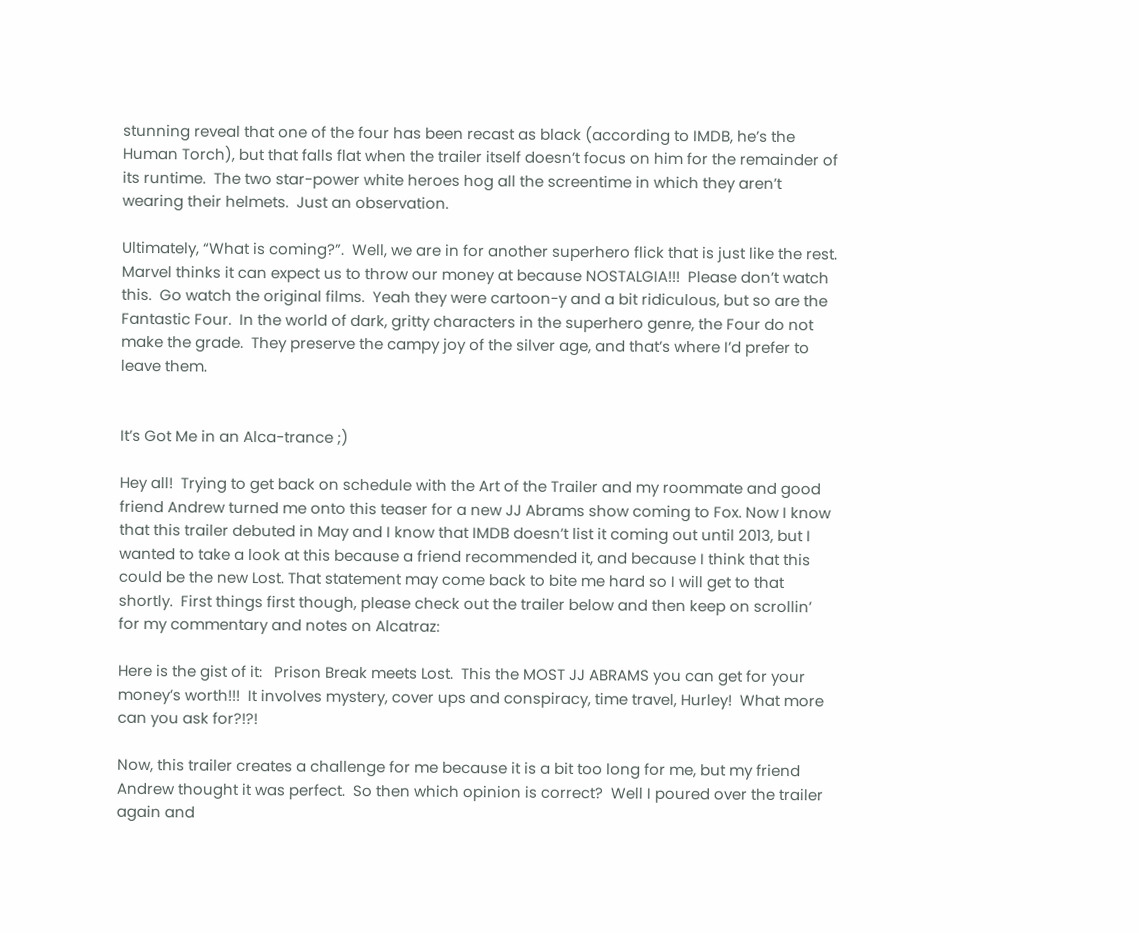stunning reveal that one of the four has been recast as black (according to IMDB, he’s the Human Torch), but that falls flat when the trailer itself doesn’t focus on him for the remainder of its runtime.  The two star-power white heroes hog all the screentime in which they aren’t wearing their helmets.  Just an observation.

Ultimately, “What is coming?”.  Well, we are in for another superhero flick that is just like the rest.  Marvel thinks it can expect us to throw our money at because NOSTALGIA!!!  Please don’t watch this.  Go watch the original films.  Yeah they were cartoon-y and a bit ridiculous, but so are the Fantastic Four.  In the world of dark, gritty characters in the superhero genre, the Four do not make the grade.  They preserve the campy joy of the silver age, and that’s where I’d prefer to leave them.


It’s Got Me in an Alca-trance ;)

Hey all!  Trying to get back on schedule with the Art of the Trailer and my roommate and good friend Andrew turned me onto this teaser for a new JJ Abrams show coming to Fox. Now I know that this trailer debuted in May and I know that IMDB doesn’t list it coming out until 2013, but I wanted to take a look at this because a friend recommended it, and because I think that this could be the new Lost. That statement may come back to bite me hard so I will get to that shortly.  First things first though, please check out the trailer below and then keep on scrollin’ for my commentary and notes on Alcatraz:

Here is the gist of it:   Prison Break meets Lost.  This the MOST JJ ABRAMS you can get for your money’s worth!!!  It involves mystery, cover ups and conspiracy, time travel, Hurley!  What more can you ask for?!?!

Now, this trailer creates a challenge for me because it is a bit too long for me, but my friend Andrew thought it was perfect.  So then which opinion is correct?  Well I poured over the trailer again and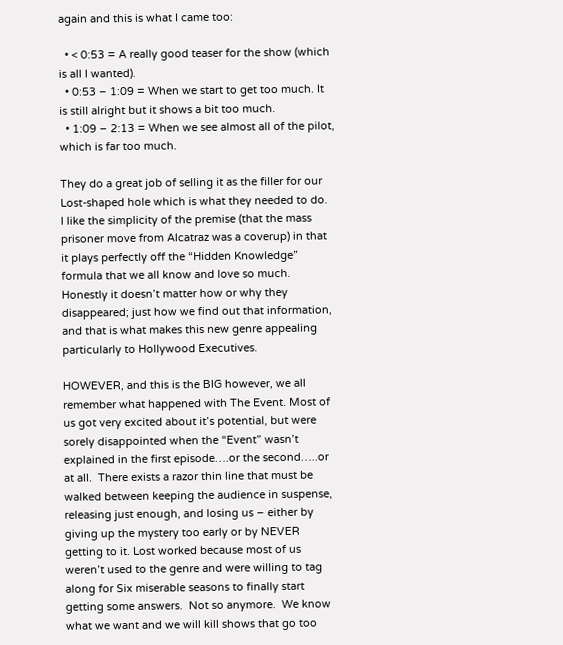again and this is what I came too:

  • < 0:53 = A really good teaser for the show (which is all I wanted).
  • 0:53 – 1:09 = When we start to get too much. It is still alright but it shows a bit too much.
  • 1:09 – 2:13 = When we see almost all of the pilot, which is far too much.

They do a great job of selling it as the filler for our Lost-shaped hole which is what they needed to do.  I like the simplicity of the premise (that the mass prisoner move from Alcatraz was a coverup) in that it plays perfectly off the “Hidden Knowledge” formula that we all know and love so much.  Honestly it doesn’t matter how or why they disappeared; just how we find out that information, and that is what makes this new genre appealing particularly to Hollywood Executives.

HOWEVER, and this is the BIG however, we all remember what happened with The Event. Most of us got very excited about it’s potential, but were sorely disappointed when the “Event” wasn’t explained in the first episode….or the second…..or at all.  There exists a razor thin line that must be walked between keeping the audience in suspense, releasing just enough, and losing us – either by giving up the mystery too early or by NEVER getting to it. Lost worked because most of us weren’t used to the genre and were willing to tag along for Six miserable seasons to finally start getting some answers.  Not so anymore.  We know what we want and we will kill shows that go too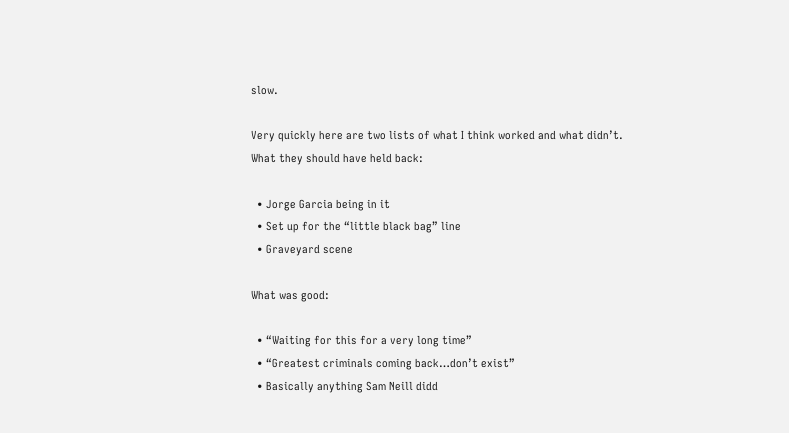slow.

Very quickly here are two lists of what I think worked and what didn’t.
What they should have held back:

  • Jorge Garcia being in it
  • Set up for the “little black bag” line
  • Graveyard scene

What was good:

  • “Waiting for this for a very long time”
  • “Greatest criminals coming back…don’t exist”
  • Basically anything Sam Neill didd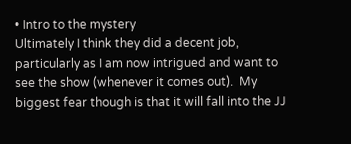• Intro to the mystery
Ultimately I think they did a decent job, particularly as I am now intrigued and want to see the show (whenever it comes out).  My biggest fear though is that it will fall into the JJ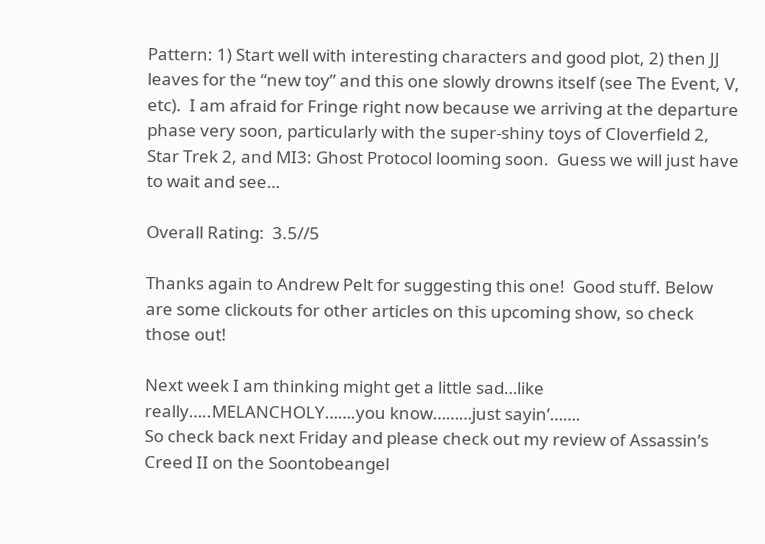Pattern: 1) Start well with interesting characters and good plot, 2) then JJ leaves for the “new toy” and this one slowly drowns itself (see The Event, V, etc).  I am afraid for Fringe right now because we arriving at the departure phase very soon, particularly with the super-shiny toys of Cloverfield 2, Star Trek 2, and MI3: Ghost Protocol looming soon.  Guess we will just have to wait and see…

Overall Rating:  3.5//5

Thanks again to Andrew Pelt for suggesting this one!  Good stuff. Below are some clickouts for other articles on this upcoming show, so check those out!

Next week I am thinking might get a little sad…like really…..MELANCHOLY…….you know………just sayin’…….
So check back next Friday and please check out my review of Assassin’s Creed II on the Soontobeangel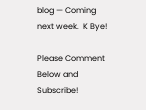blog — Coming next week.  K Bye!

Please Comment Below and Subscribe!